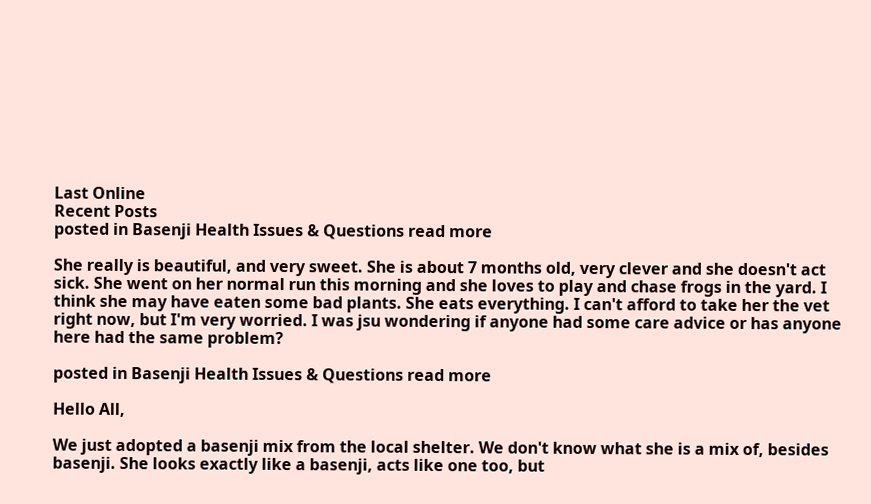Last Online
Recent Posts
posted in Basenji Health Issues & Questions read more

She really is beautiful, and very sweet. She is about 7 months old, very clever and she doesn't act sick. She went on her normal run this morning and she loves to play and chase frogs in the yard. I think she may have eaten some bad plants. She eats everything. I can't afford to take her the vet right now, but I'm very worried. I was jsu wondering if anyone had some care advice or has anyone here had the same problem?

posted in Basenji Health Issues & Questions read more

Hello All,

We just adopted a basenji mix from the local shelter. We don't know what she is a mix of, besides basenji. She looks exactly like a basenji, acts like one too, but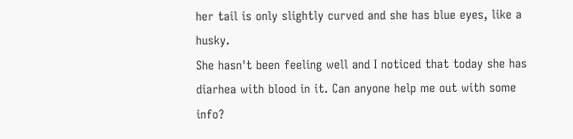her tail is only slightly curved and she has blue eyes, like a husky.
She hasn't been feeling well and I noticed that today she has diarhea with blood in it. Can anyone help me out with some info?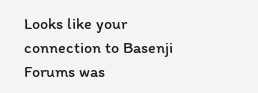Looks like your connection to Basenji Forums was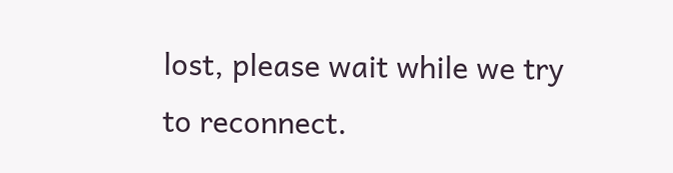lost, please wait while we try to reconnect.